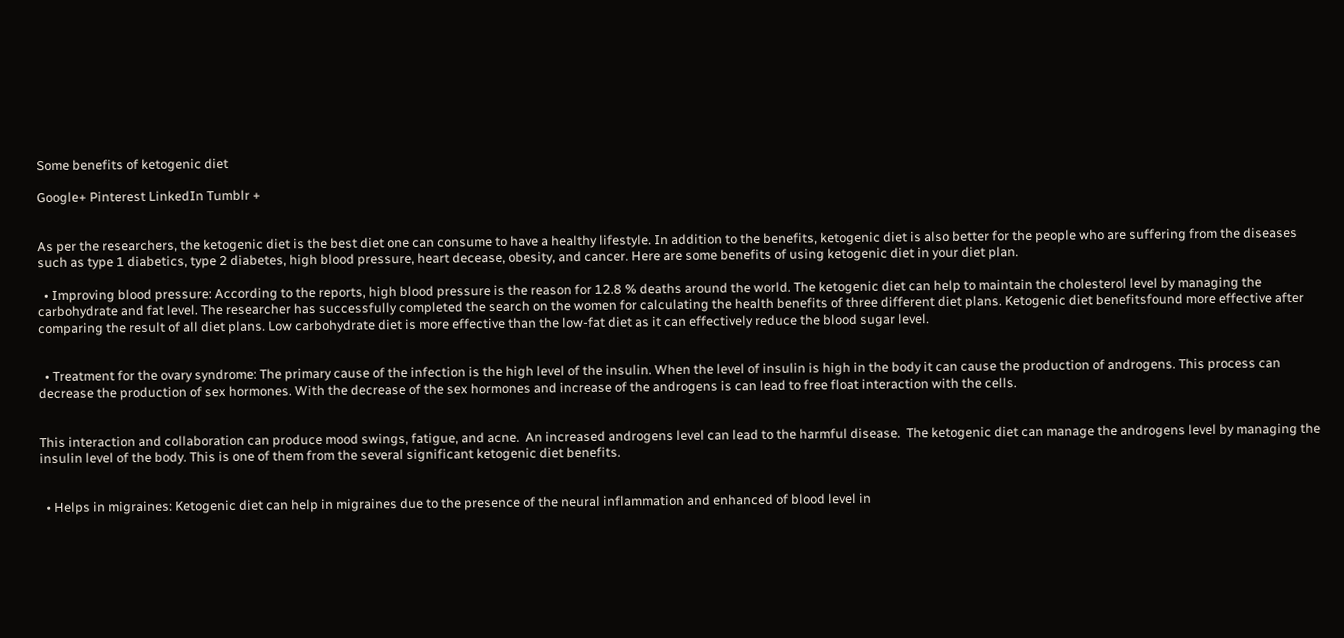Some benefits of ketogenic diet

Google+ Pinterest LinkedIn Tumblr +


As per the researchers, the ketogenic diet is the best diet one can consume to have a healthy lifestyle. In addition to the benefits, ketogenic diet is also better for the people who are suffering from the diseases such as type 1 diabetics, type 2 diabetes, high blood pressure, heart decease, obesity, and cancer. Here are some benefits of using ketogenic diet in your diet plan.

  • Improving blood pressure: According to the reports, high blood pressure is the reason for 12.8 % deaths around the world. The ketogenic diet can help to maintain the cholesterol level by managing the carbohydrate and fat level. The researcher has successfully completed the search on the women for calculating the health benefits of three different diet plans. Ketogenic diet benefitsfound more effective after comparing the result of all diet plans. Low carbohydrate diet is more effective than the low-fat diet as it can effectively reduce the blood sugar level.


  • Treatment for the ovary syndrome: The primary cause of the infection is the high level of the insulin. When the level of insulin is high in the body it can cause the production of androgens. This process can decrease the production of sex hormones. With the decrease of the sex hormones and increase of the androgens is can lead to free float interaction with the cells.


This interaction and collaboration can produce mood swings, fatigue, and acne.  An increased androgens level can lead to the harmful disease.  The ketogenic diet can manage the androgens level by managing the insulin level of the body. This is one of them from the several significant ketogenic diet benefits.


  • Helps in migraines: Ketogenic diet can help in migraines due to the presence of the neural inflammation and enhanced of blood level in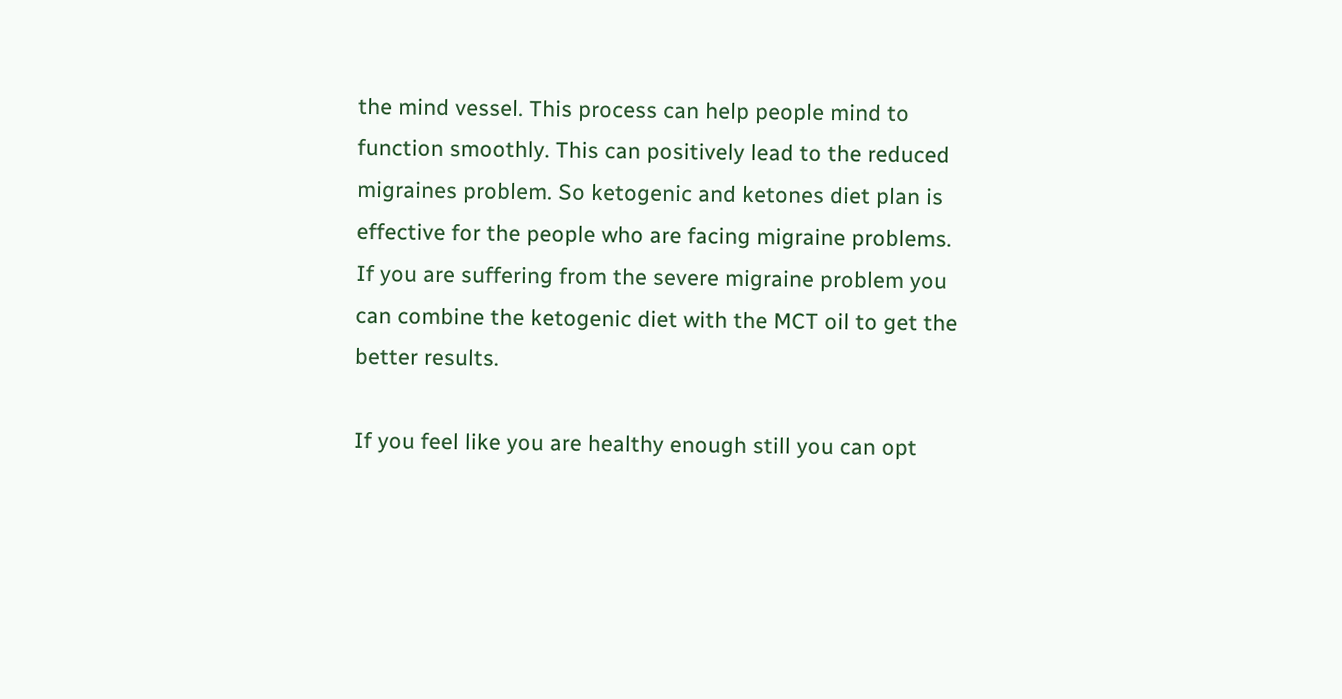the mind vessel. This process can help people mind to function smoothly. This can positively lead to the reduced migraines problem. So ketogenic and ketones diet plan is effective for the people who are facing migraine problems. If you are suffering from the severe migraine problem you can combine the ketogenic diet with the MCT oil to get the better results.

If you feel like you are healthy enough still you can opt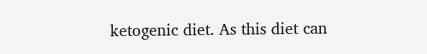ketogenic diet. As this diet can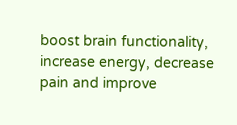boost brain functionality, increase energy, decrease pain and improve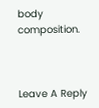body composition.



Leave A Reply